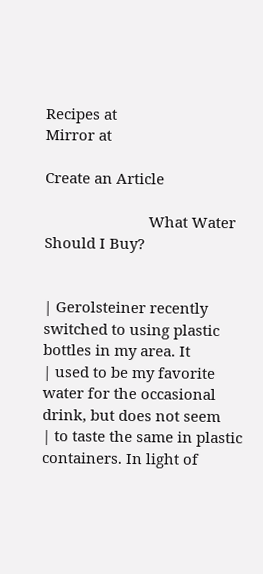Recipes at
Mirror at

Create an Article

                          What Water Should I Buy?


| Gerolsteiner recently switched to using plastic bottles in my area. It
| used to be my favorite water for the occasional drink, but does not seem
| to taste the same in plastic containers. In light of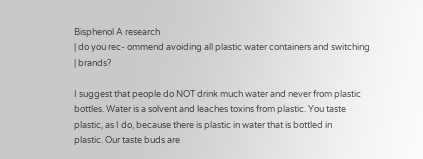Bisphenol A research
| do you rec- ommend avoiding all plastic water containers and switching
| brands?

I suggest that people do NOT drink much water and never from plastic
bottles. Water is a solvent and leaches toxins from plastic. You taste
plastic, as I do, because there is plastic in water that is bottled in
plastic. Our taste buds are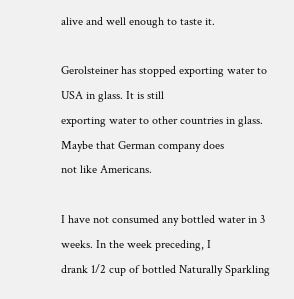alive and well enough to taste it.

Gerolsteiner has stopped exporting water to USA in glass. It is still
exporting water to other countries in glass. Maybe that German company does
not like Americans.

I have not consumed any bottled water in 3 weeks. In the week preceding, I
drank 1/2 cup of bottled Naturally Sparkling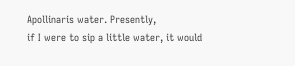Apollinaris water. Presently,
if I were to sip a little water, it would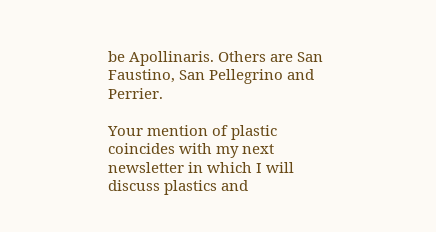be Apollinaris. Others are San
Faustino, San Pellegrino and Perrier.

Your mention of plastic coincides with my next newsletter in which I will
discuss plastics and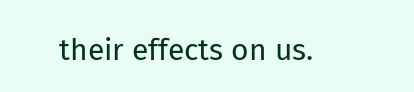their effects on us.